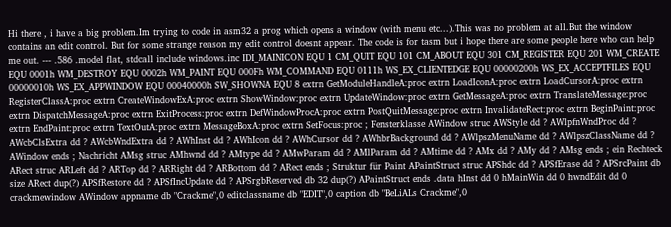Hi there , i have a big problem.Im trying to code in asm32 a prog which opens a window (with menu etc...).This was no problem at all.But the window contains an edit control. But for some strange reason my edit control doesnt appear. The code is for tasm but i hope there are some people here who can help me out. --- .586 .model flat, stdcall include windows.inc IDI_MAINICON EQU 1 CM_QUIT EQU 101 CM_ABOUT EQU 301 CM_REGISTER EQU 201 WM_CREATE EQU 0001h WM_DESTROY EQU 0002h WM_PAINT EQU 000Fh WM_COMMAND EQU 0111h WS_EX_CLIENTEDGE EQU 00000200h WS_EX_ACCEPTFILES EQU 00000010h WS_EX_APPWINDOW EQU 00040000h SW_SHOWNA EQU 8 extrn GetModuleHandleA:proc extrn LoadIconA:proc extrn LoadCursorA:proc extrn RegisterClassA:proc extrn CreateWindowExA:proc extrn ShowWindow:proc extrn UpdateWindow:proc extrn GetMessageA:proc extrn TranslateMessage:proc extrn DispatchMessageA:proc extrn ExitProcess:proc extrn DefWindowProcA:proc extrn PostQuitMessage:proc extrn InvalidateRect:proc extrn BeginPaint:proc extrn EndPaint:proc extrn TextOutA:proc extrn MessageBoxA:proc extrn SetFocus:proc ; Fensterklasse AWindow struc AWStyle dd ? AWlpfnWndProc dd ? AWcbClsExtra dd ? AWcbWndExtra dd ? AWhInst dd ? AWhIcon dd ? AWhCursor dd ? AWhbrBackground dd ? AWlpszMenuName dd ? AWlpszClassName dd ? AWindow ends ; Nachricht AMsg struc AMhwnd dd ? AMtype dd ? AMwParam dd ? AMlParam dd ? AMtime dd ? AMx dd ? AMy dd ? AMsg ends ; ein Rechteck ARect struc ARLeft dd ? ARTop dd ? ARRight dd ? ARBottom dd ? ARect ends ; Struktur für Paint APaintStruct struc APShdc dd ? APSfErase dd ? APSrcPaint db size ARect dup(?) APSfRestore dd ? APSfIncUpdate dd ? APSrgbReserved db 32 dup(?) APaintStruct ends .data hInst dd 0 hMainWin dd 0 hwndEdit dd 0 crackmewindow AWindow appname db "Crackme",0 editclassname db "EDIT",0 caption db "BeLiALs Crackme",0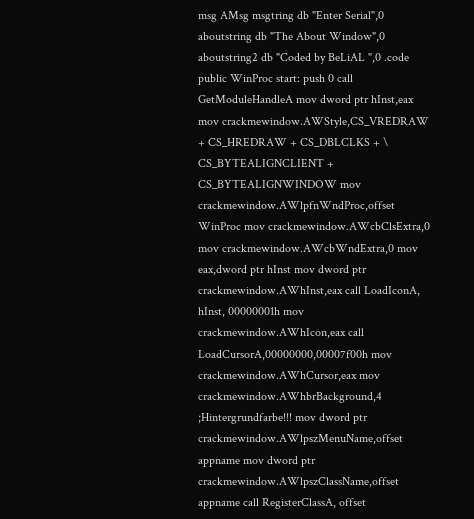msg AMsg msgtring db "Enter Serial",0 aboutstring db "The About Window",0 aboutstring2 db "Coded by BeLiAL ",0 .code public WinProc start: push 0 call GetModuleHandleA mov dword ptr hInst,eax mov crackmewindow.AWStyle,CS_VREDRAW + CS_HREDRAW + CS_DBLCLKS + \ CS_BYTEALIGNCLIENT + CS_BYTEALIGNWINDOW mov crackmewindow.AWlpfnWndProc,offset WinProc mov crackmewindow.AWcbClsExtra,0 mov crackmewindow.AWcbWndExtra,0 mov eax,dword ptr hInst mov dword ptr crackmewindow.AWhInst,eax call LoadIconA, hInst, 00000001h mov crackmewindow.AWhIcon,eax call LoadCursorA,00000000,00007f00h mov crackmewindow.AWhCursor,eax mov crackmewindow.AWhbrBackground,4 ;Hintergrundfarbe!!! mov dword ptr crackmewindow.AWlpszMenuName,offset appname mov dword ptr crackmewindow.AWlpszClassName,offset appname call RegisterClassA, offset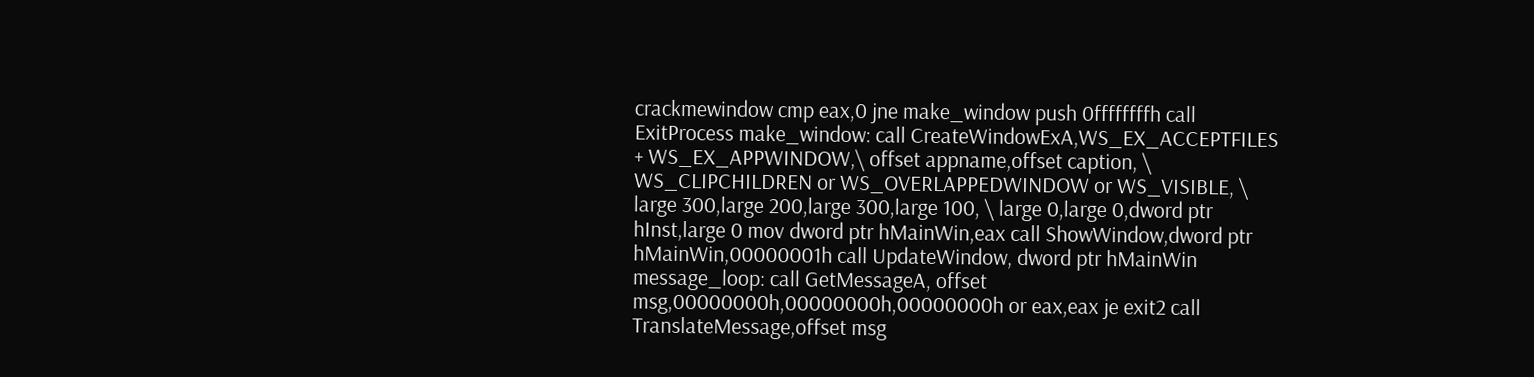crackmewindow cmp eax,0 jne make_window push 0ffffffffh call ExitProcess make_window: call CreateWindowExA,WS_EX_ACCEPTFILES + WS_EX_APPWINDOW,\ offset appname,offset caption, \ WS_CLIPCHILDREN or WS_OVERLAPPEDWINDOW or WS_VISIBLE, \ large 300,large 200,large 300,large 100, \ large 0,large 0,dword ptr hInst,large 0 mov dword ptr hMainWin,eax call ShowWindow,dword ptr hMainWin,00000001h call UpdateWindow, dword ptr hMainWin message_loop: call GetMessageA, offset msg,00000000h,00000000h,00000000h or eax,eax je exit2 call TranslateMessage,offset msg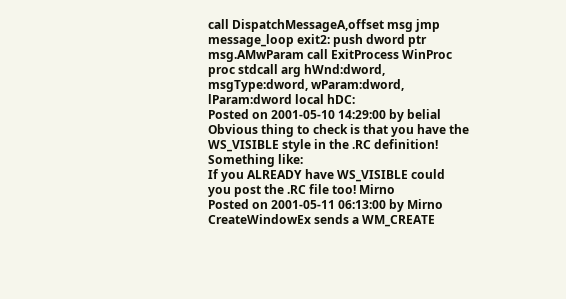call DispatchMessageA,offset msg jmp message_loop exit2: push dword ptr msg.AMwParam call ExitProcess WinProc proc stdcall arg hWnd:dword, msgType:dword, wParam:dword, lParam:dword local hDC:
Posted on 2001-05-10 14:29:00 by belial
Obvious thing to check is that you have the WS_VISIBLE style in the .RC definition! Something like:
If you ALREADY have WS_VISIBLE could you post the .RC file too! Mirno
Posted on 2001-05-11 06:13:00 by Mirno
CreateWindowEx sends a WM_CREATE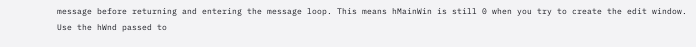message before returning and entering the message loop. This means hMainWin is still 0 when you try to create the edit window. Use the hWnd passed to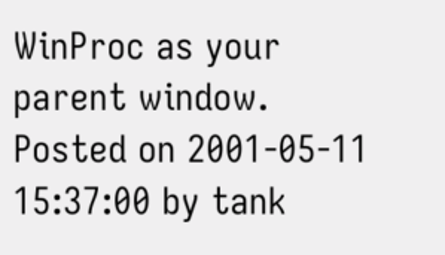WinProc as your parent window.
Posted on 2001-05-11 15:37:00 by tank